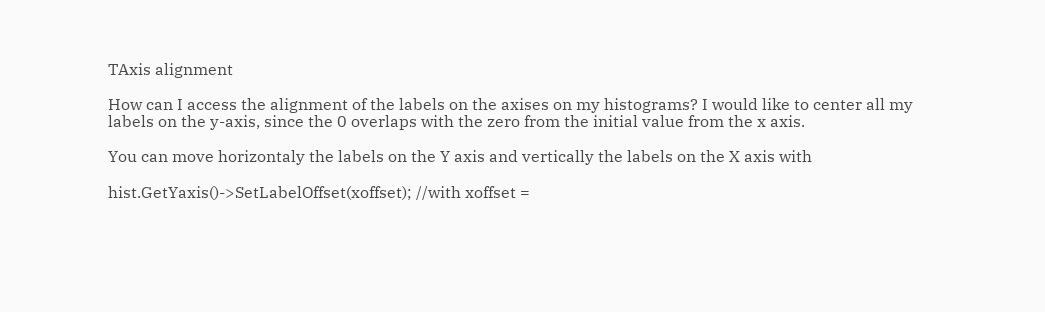TAxis alignment

How can I access the alignment of the labels on the axises on my histograms? I would like to center all my labels on the y-axis, since the 0 overlaps with the zero from the initial value from the x axis.

You can move horizontaly the labels on the Y axis and vertically the labels on the X axis with

hist.GetYaxis()->SetLabelOffset(xoffset); //with xoffset =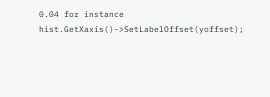0.04 for instance hist.GetXaxis()->SetLabelOffset(yoffset);